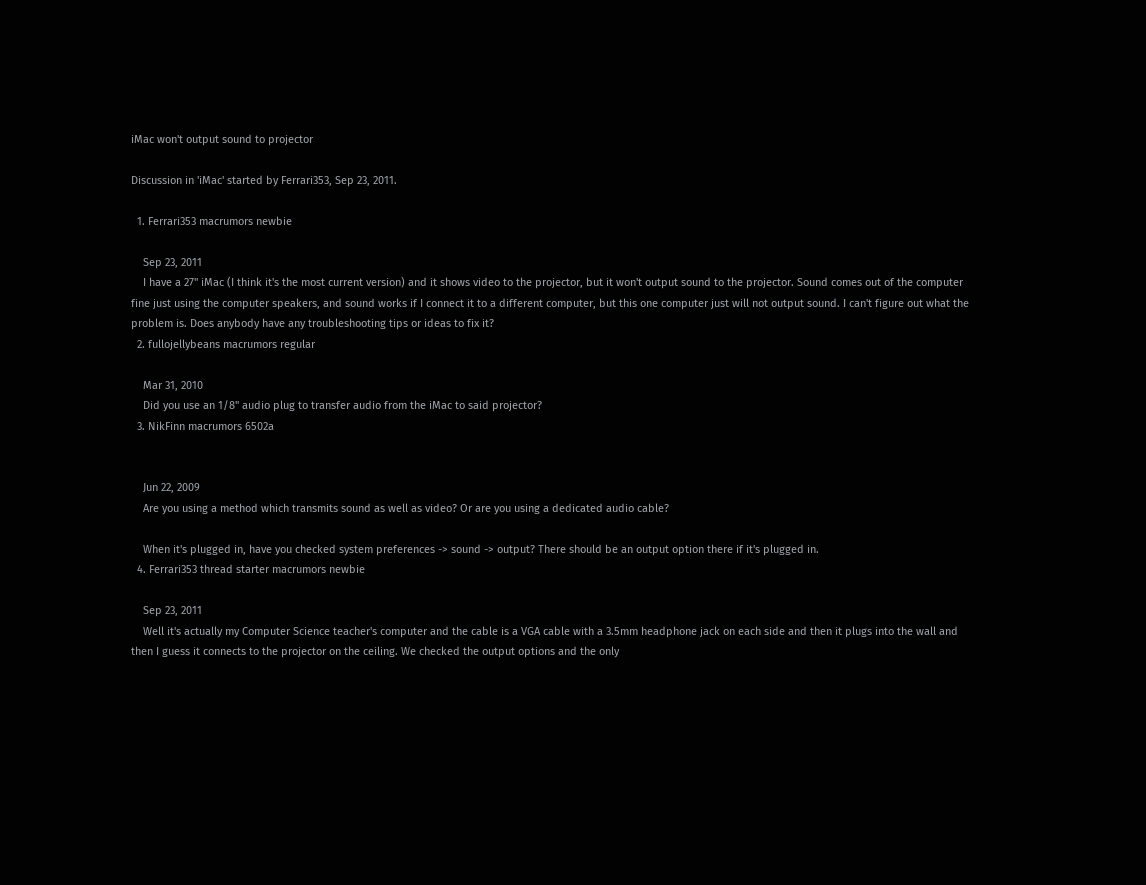iMac won't output sound to projector

Discussion in 'iMac' started by Ferrari353, Sep 23, 2011.

  1. Ferrari353 macrumors newbie

    Sep 23, 2011
    I have a 27" iMac (I think it's the most current version) and it shows video to the projector, but it won't output sound to the projector. Sound comes out of the computer fine just using the computer speakers, and sound works if I connect it to a different computer, but this one computer just will not output sound. I can't figure out what the problem is. Does anybody have any troubleshooting tips or ideas to fix it?
  2. fullojellybeans macrumors regular

    Mar 31, 2010
    Did you use an 1/8" audio plug to transfer audio from the iMac to said projector?
  3. NikFinn macrumors 6502a


    Jun 22, 2009
    Are you using a method which transmits sound as well as video? Or are you using a dedicated audio cable?

    When it's plugged in, have you checked system preferences -> sound -> output? There should be an output option there if it's plugged in.
  4. Ferrari353 thread starter macrumors newbie

    Sep 23, 2011
    Well it's actually my Computer Science teacher's computer and the cable is a VGA cable with a 3.5mm headphone jack on each side and then it plugs into the wall and then I guess it connects to the projector on the ceiling. We checked the output options and the only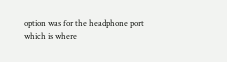option was for the headphone port which is where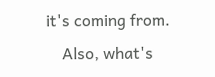it's coming from.
    Also, what's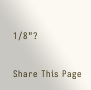1/8"?

Share This Page